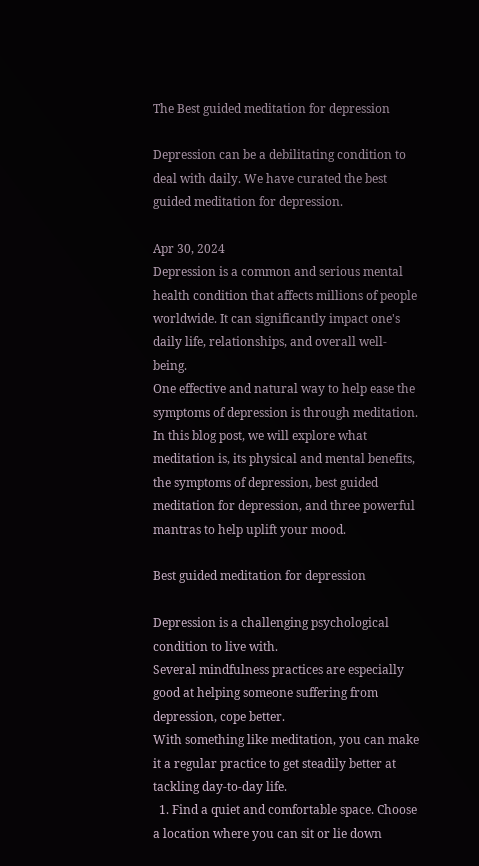The Best guided meditation for depression

Depression can be a debilitating condition to deal with daily. We have curated the best guided meditation for depression.

Apr 30, 2024
Depression is a common and serious mental health condition that affects millions of people worldwide. It can significantly impact one's daily life, relationships, and overall well-being.
One effective and natural way to help ease the symptoms of depression is through meditation.
In this blog post, we will explore what meditation is, its physical and mental benefits, the symptoms of depression, best guided meditation for depression, and three powerful mantras to help uplift your mood.

Best guided meditation for depression

Depression is a challenging psychological condition to live with.
Several mindfulness practices are especially good at helping someone suffering from depression, cope better.
With something like meditation, you can make it a regular practice to get steadily better at tackling day-to-day life.
  1. Find a quiet and comfortable space. Choose a location where you can sit or lie down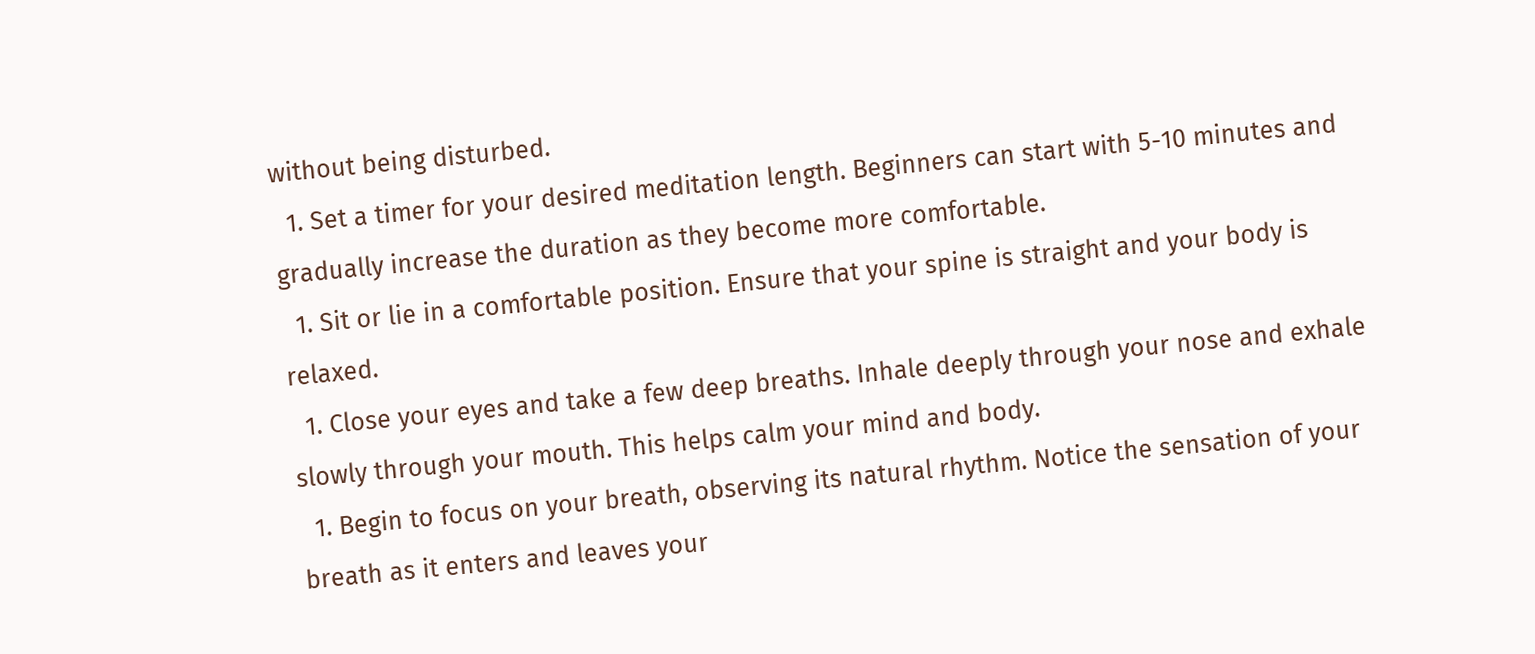without being disturbed.
  1. Set a timer for your desired meditation length. Beginners can start with 5-10 minutes and gradually increase the duration as they become more comfortable.
  1. Sit or lie in a comfortable position. Ensure that your spine is straight and your body is relaxed.
  1. Close your eyes and take a few deep breaths. Inhale deeply through your nose and exhale slowly through your mouth. This helps calm your mind and body.
  1. Begin to focus on your breath, observing its natural rhythm. Notice the sensation of your breath as it enters and leaves your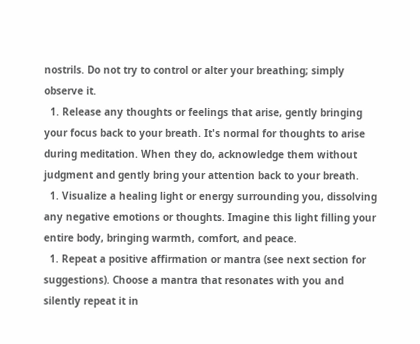nostrils. Do not try to control or alter your breathing; simply observe it.
  1. Release any thoughts or feelings that arise, gently bringing your focus back to your breath. It's normal for thoughts to arise during meditation. When they do, acknowledge them without judgment and gently bring your attention back to your breath.
  1. Visualize a healing light or energy surrounding you, dissolving any negative emotions or thoughts. Imagine this light filling your entire body, bringing warmth, comfort, and peace.
  1. Repeat a positive affirmation or mantra (see next section for suggestions). Choose a mantra that resonates with you and silently repeat it in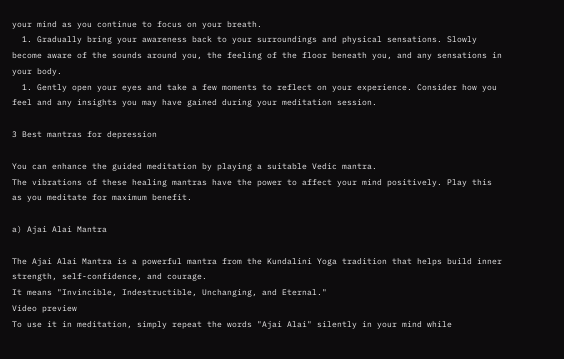your mind as you continue to focus on your breath.
  1. Gradually bring your awareness back to your surroundings and physical sensations. Slowly become aware of the sounds around you, the feeling of the floor beneath you, and any sensations in your body.
  1. Gently open your eyes and take a few moments to reflect on your experience. Consider how you feel and any insights you may have gained during your meditation session.

3 Best mantras for depression

You can enhance the guided meditation by playing a suitable Vedic mantra.
The vibrations of these healing mantras have the power to affect your mind positively. Play this as you meditate for maximum benefit.

a) Ajai Alai Mantra

The Ajai Alai Mantra is a powerful mantra from the Kundalini Yoga tradition that helps build inner strength, self-confidence, and courage.
It means "Invincible, Indestructible, Unchanging, and Eternal."
Video preview
To use it in meditation, simply repeat the words "Ajai Alai" silently in your mind while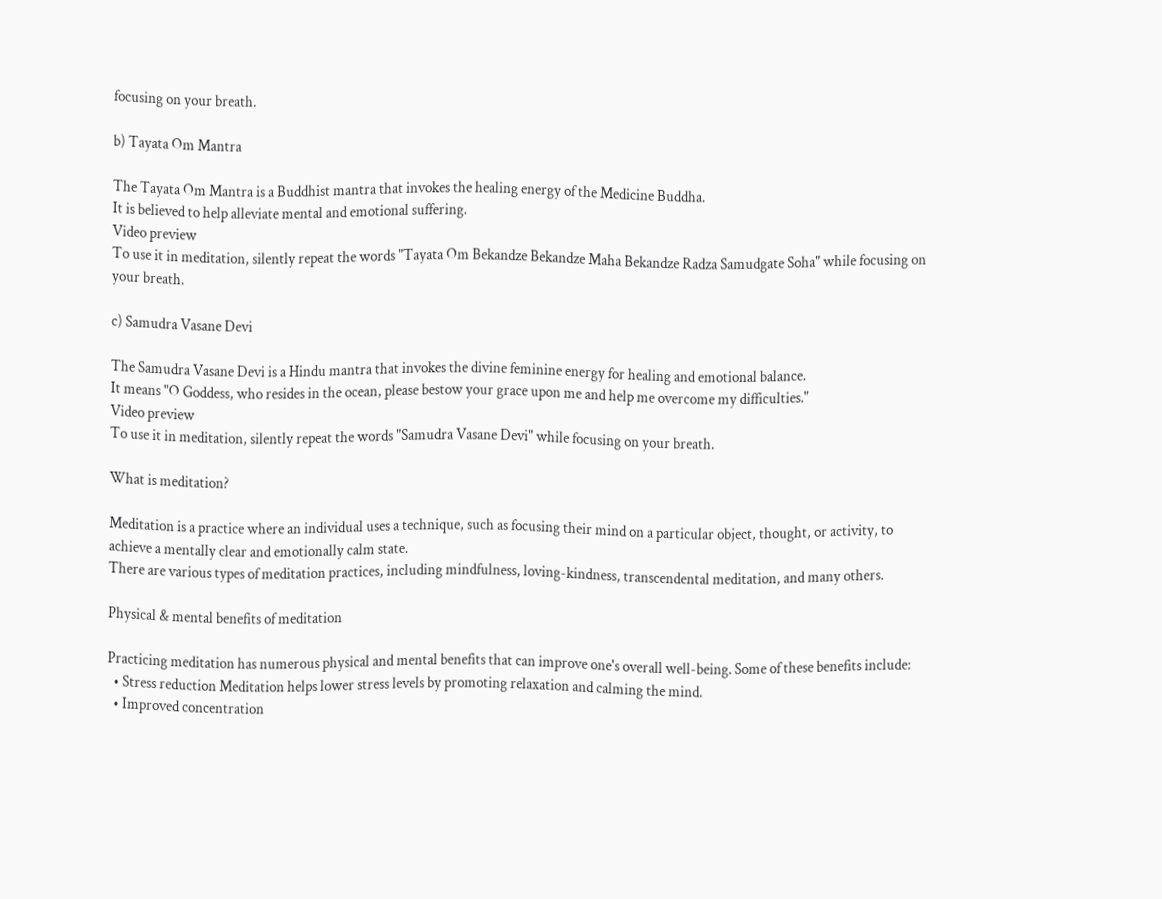focusing on your breath.

b) Tayata Om Mantra

The Tayata Om Mantra is a Buddhist mantra that invokes the healing energy of the Medicine Buddha.
It is believed to help alleviate mental and emotional suffering.
Video preview
To use it in meditation, silently repeat the words "Tayata Om Bekandze Bekandze Maha Bekandze Radza Samudgate Soha" while focusing on your breath.

c) Samudra Vasane Devi

The Samudra Vasane Devi is a Hindu mantra that invokes the divine feminine energy for healing and emotional balance.
It means "O Goddess, who resides in the ocean, please bestow your grace upon me and help me overcome my difficulties."
Video preview
To use it in meditation, silently repeat the words "Samudra Vasane Devi" while focusing on your breath.

What is meditation?

Meditation is a practice where an individual uses a technique, such as focusing their mind on a particular object, thought, or activity, to achieve a mentally clear and emotionally calm state.
There are various types of meditation practices, including mindfulness, loving-kindness, transcendental meditation, and many others.

Physical & mental benefits of meditation

Practicing meditation has numerous physical and mental benefits that can improve one's overall well-being. Some of these benefits include:
  • Stress reduction Meditation helps lower stress levels by promoting relaxation and calming the mind.
  • Improved concentration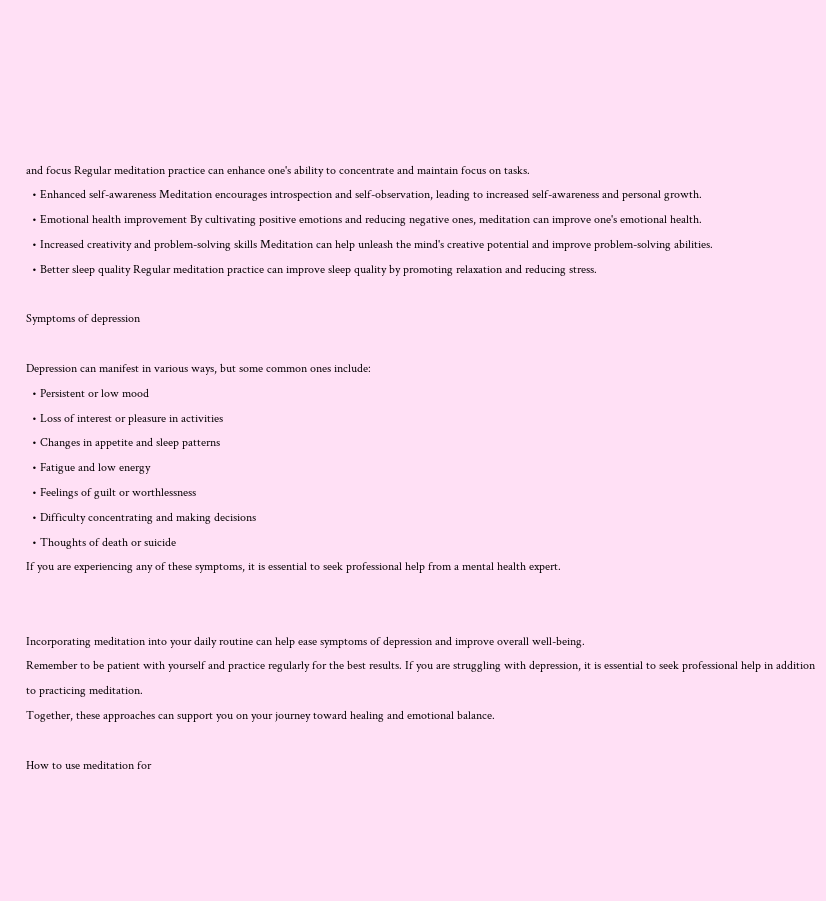and focus Regular meditation practice can enhance one's ability to concentrate and maintain focus on tasks.
  • Enhanced self-awareness Meditation encourages introspection and self-observation, leading to increased self-awareness and personal growth.
  • Emotional health improvement By cultivating positive emotions and reducing negative ones, meditation can improve one's emotional health.
  • Increased creativity and problem-solving skills Meditation can help unleash the mind's creative potential and improve problem-solving abilities.
  • Better sleep quality Regular meditation practice can improve sleep quality by promoting relaxation and reducing stress.

Symptoms of depression

Depression can manifest in various ways, but some common ones include:
  • Persistent or low mood
  • Loss of interest or pleasure in activities
  • Changes in appetite and sleep patterns
  • Fatigue and low energy
  • Feelings of guilt or worthlessness
  • Difficulty concentrating and making decisions
  • Thoughts of death or suicide
If you are experiencing any of these symptoms, it is essential to seek professional help from a mental health expert.


Incorporating meditation into your daily routine can help ease symptoms of depression and improve overall well-being.
Remember to be patient with yourself and practice regularly for the best results. If you are struggling with depression, it is essential to seek professional help in addition to practicing meditation.
Together, these approaches can support you on your journey toward healing and emotional balance.

How to use meditation for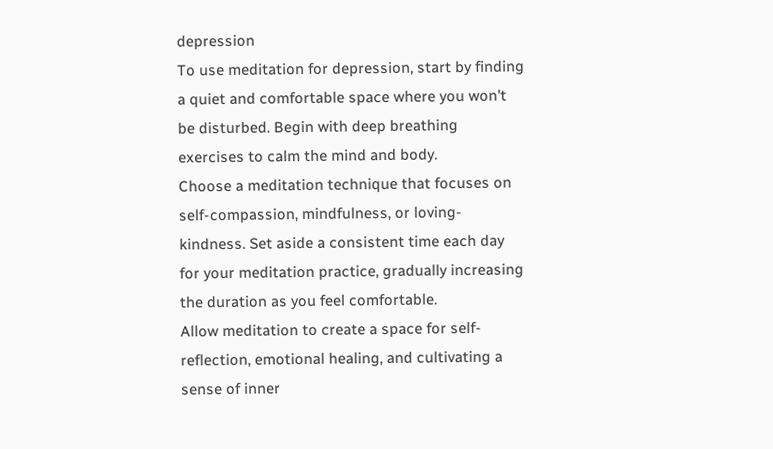depression
To use meditation for depression, start by finding a quiet and comfortable space where you won't be disturbed. Begin with deep breathing exercises to calm the mind and body.
Choose a meditation technique that focuses on self-compassion, mindfulness, or loving-kindness. Set aside a consistent time each day for your meditation practice, gradually increasing the duration as you feel comfortable.
Allow meditation to create a space for self-reflection, emotional healing, and cultivating a sense of inner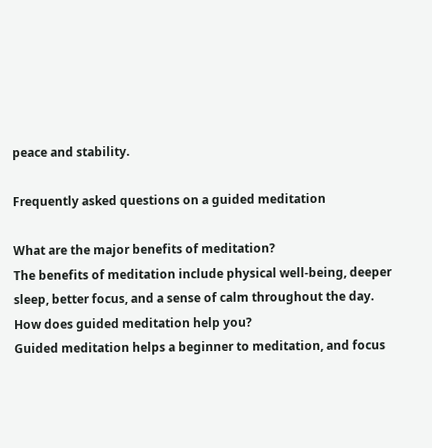peace and stability.

Frequently asked questions on a guided meditation

What are the major benefits of meditation?
The benefits of meditation include physical well-being, deeper sleep, better focus, and a sense of calm throughout the day.
How does guided meditation help you?
Guided meditation helps a beginner to meditation, and focus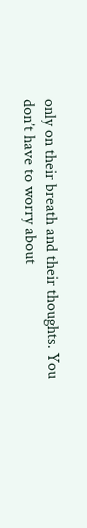only on their breath and their thoughts. You don’t have to worry about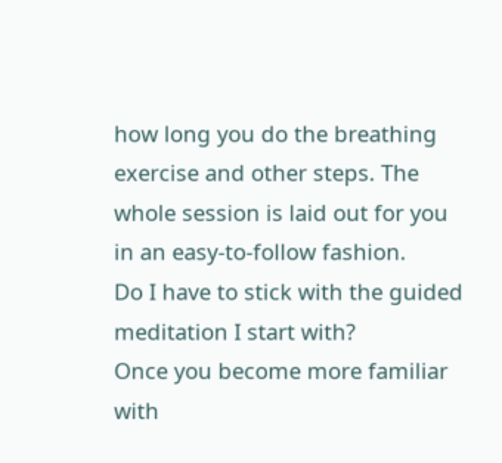how long you do the breathing exercise and other steps. The whole session is laid out for you in an easy-to-follow fashion.
Do I have to stick with the guided meditation I start with?
Once you become more familiar with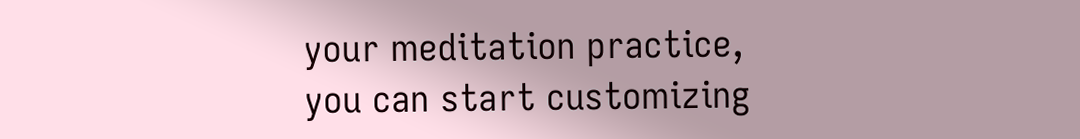your meditation practice, you can start customizing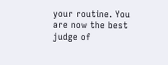your routine. You are now the best judge of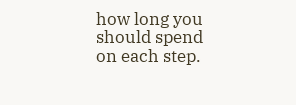how long you should spend on each step.